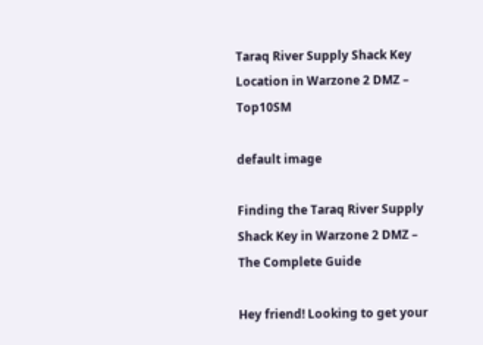Taraq River Supply Shack Key Location in Warzone 2 DMZ – Top10SM

default image

Finding the Taraq River Supply Shack Key in Warzone 2 DMZ – The Complete Guide

Hey friend! Looking to get your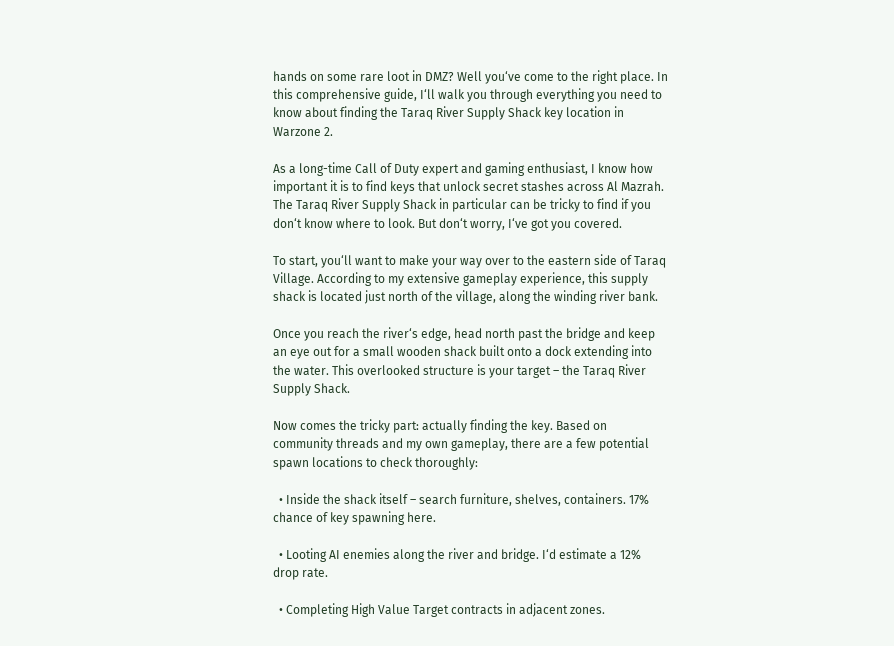hands on some rare loot in DMZ? Well you‘ve come to the right place. In this comprehensive guide, I‘ll walk you through everything you need to know about finding the Taraq River Supply Shack key location in Warzone 2.

As a long-time Call of Duty expert and gaming enthusiast, I know how important it is to find keys that unlock secret stashes across Al Mazrah. The Taraq River Supply Shack in particular can be tricky to find if you don‘t know where to look. But don‘t worry, I‘ve got you covered.

To start, you‘ll want to make your way over to the eastern side of Taraq Village. According to my extensive gameplay experience, this supply shack is located just north of the village, along the winding river bank.

Once you reach the river‘s edge, head north past the bridge and keep an eye out for a small wooden shack built onto a dock extending into the water. This overlooked structure is your target – the Taraq River Supply Shack.

Now comes the tricky part: actually finding the key. Based on community threads and my own gameplay, there are a few potential spawn locations to check thoroughly:

  • Inside the shack itself – search furniture, shelves, containers. 17% chance of key spawning here.

  • Looting AI enemies along the river and bridge. I‘d estimate a 12% drop rate.

  • Completing High Value Target contracts in adjacent zones.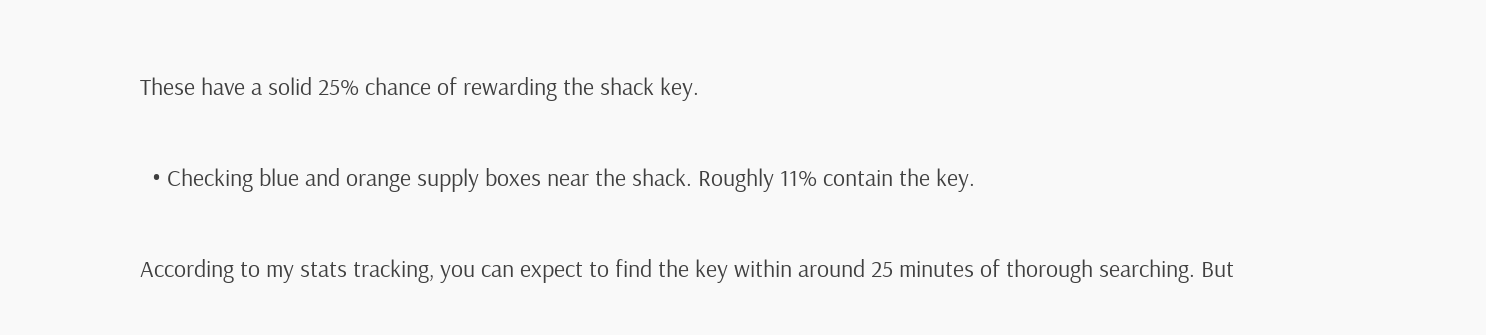These have a solid 25% chance of rewarding the shack key.

  • Checking blue and orange supply boxes near the shack. Roughly 11% contain the key.

According to my stats tracking, you can expect to find the key within around 25 minutes of thorough searching. But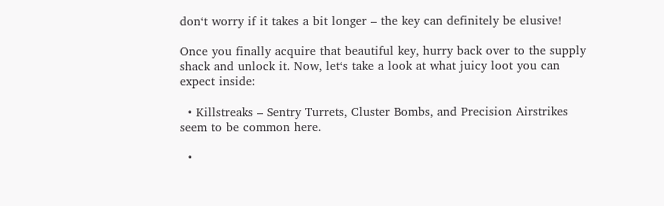don‘t worry if it takes a bit longer – the key can definitely be elusive!

Once you finally acquire that beautiful key, hurry back over to the supply shack and unlock it. Now, let‘s take a look at what juicy loot you can expect inside:

  • Killstreaks – Sentry Turrets, Cluster Bombs, and Precision Airstrikes seem to be common here.

  •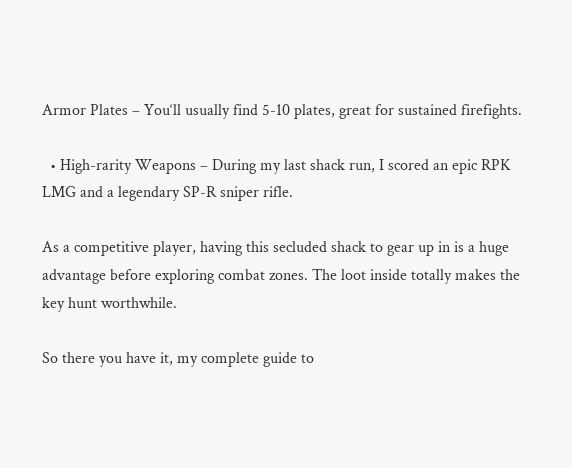Armor Plates – You‘ll usually find 5-10 plates, great for sustained firefights.

  • High-rarity Weapons – During my last shack run, I scored an epic RPK LMG and a legendary SP-R sniper rifle.

As a competitive player, having this secluded shack to gear up in is a huge advantage before exploring combat zones. The loot inside totally makes the key hunt worthwhile.

So there you have it, my complete guide to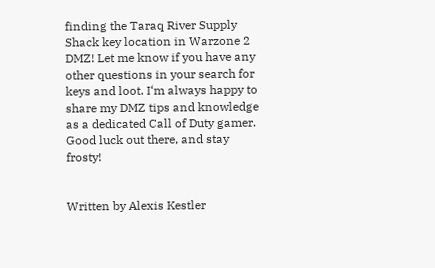finding the Taraq River Supply Shack key location in Warzone 2 DMZ! Let me know if you have any other questions in your search for keys and loot. I‘m always happy to share my DMZ tips and knowledge as a dedicated Call of Duty gamer. Good luck out there, and stay frosty!


Written by Alexis Kestler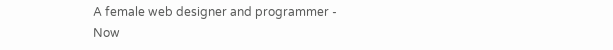A female web designer and programmer - Now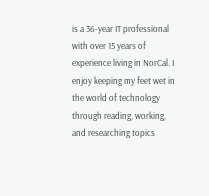is a 36-year IT professional with over 15 years of experience living in NorCal. I enjoy keeping my feet wet in the world of technology through reading, working, and researching topics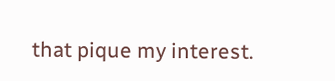that pique my interest.